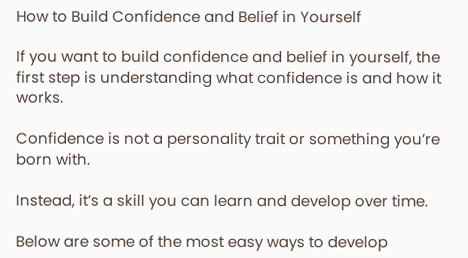How to Build Confidence and Belief in Yourself

If you want to build confidence and belief in yourself, the first step is understanding what confidence is and how it works.

Confidence is not a personality trait or something you’re born with.

Instead, it’s a skill you can learn and develop over time.

Below are some of the most easy ways to develop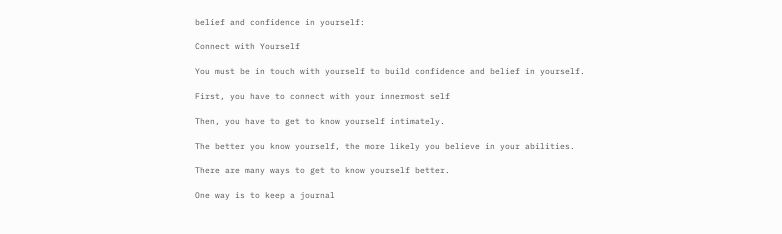belief and confidence in yourself:

Connect with Yourself

You must be in touch with yourself to build confidence and belief in yourself.

First, you have to connect with your innermost self

Then, you have to get to know yourself intimately.

The better you know yourself, the more likely you believe in your abilities.

There are many ways to get to know yourself better.

One way is to keep a journal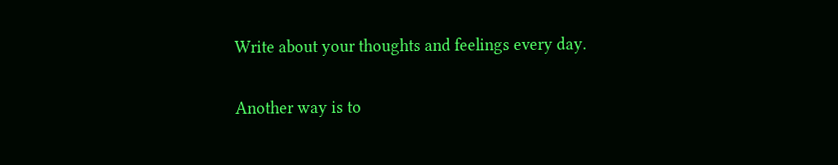Write about your thoughts and feelings every day.

Another way is to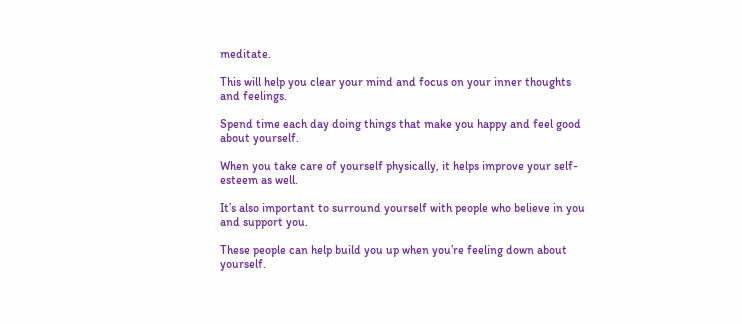meditate.

This will help you clear your mind and focus on your inner thoughts and feelings.

Spend time each day doing things that make you happy and feel good about yourself.

When you take care of yourself physically, it helps improve your self-esteem as well.

It’s also important to surround yourself with people who believe in you and support you.

These people can help build you up when you’re feeling down about yourself.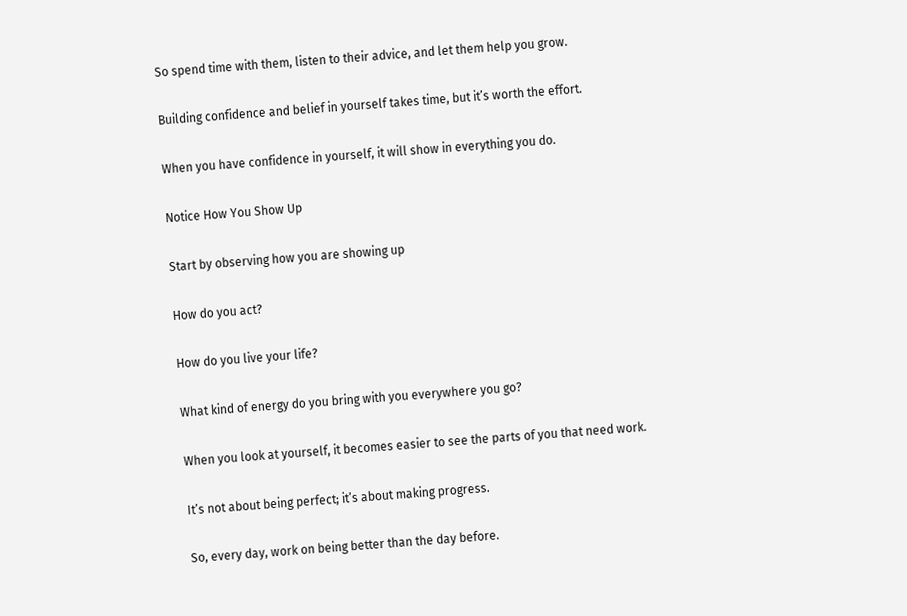So spend time with them, listen to their advice, and let them help you grow.

Building confidence and belief in yourself takes time, but it’s worth the effort.

When you have confidence in yourself, it will show in everything you do.

Notice How You Show Up

Start by observing how you are showing up

How do you act?

How do you live your life?

What kind of energy do you bring with you everywhere you go?

When you look at yourself, it becomes easier to see the parts of you that need work.

It’s not about being perfect; it’s about making progress.

So, every day, work on being better than the day before.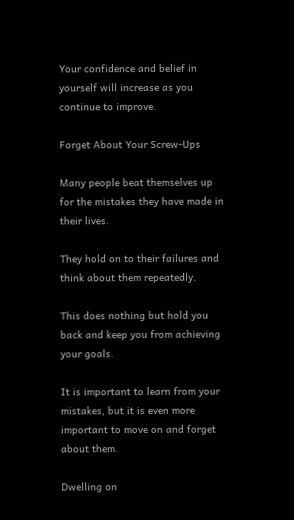Your confidence and belief in yourself will increase as you continue to improve.

Forget About Your Screw-Ups

Many people beat themselves up for the mistakes they have made in their lives.

They hold on to their failures and think about them repeatedly.

This does nothing but hold you back and keep you from achieving your goals.

It is important to learn from your mistakes, but it is even more important to move on and forget about them.

Dwelling on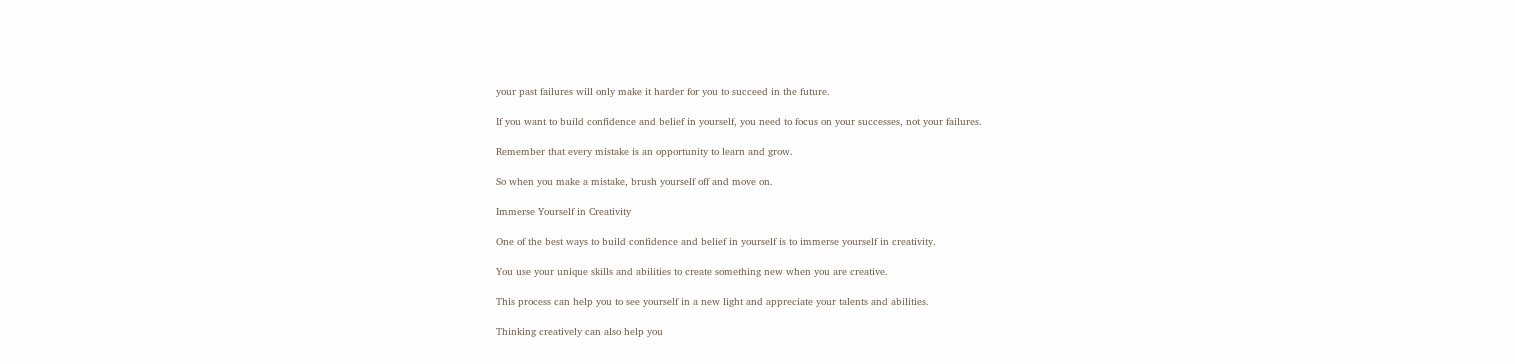your past failures will only make it harder for you to succeed in the future.

If you want to build confidence and belief in yourself, you need to focus on your successes, not your failures.

Remember that every mistake is an opportunity to learn and grow.

So when you make a mistake, brush yourself off and move on.

Immerse Yourself in Creativity

One of the best ways to build confidence and belief in yourself is to immerse yourself in creativity.

You use your unique skills and abilities to create something new when you are creative.

This process can help you to see yourself in a new light and appreciate your talents and abilities.

Thinking creatively can also help you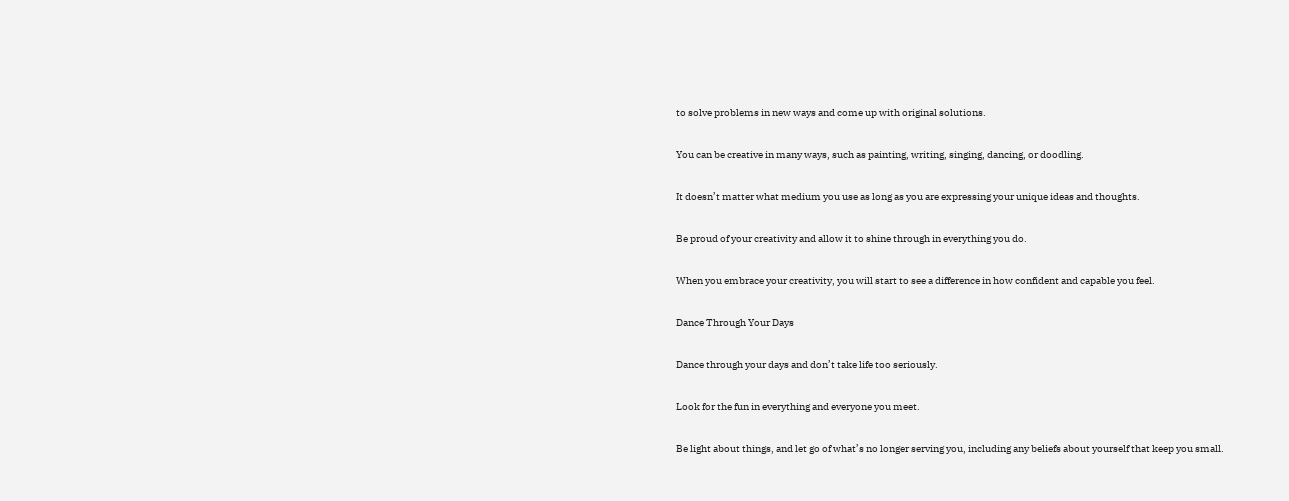to solve problems in new ways and come up with original solutions.

You can be creative in many ways, such as painting, writing, singing, dancing, or doodling.

It doesn’t matter what medium you use as long as you are expressing your unique ideas and thoughts.

Be proud of your creativity and allow it to shine through in everything you do.

When you embrace your creativity, you will start to see a difference in how confident and capable you feel.

Dance Through Your Days

Dance through your days and don’t take life too seriously.

Look for the fun in everything and everyone you meet.

Be light about things, and let go of what’s no longer serving you, including any beliefs about yourself that keep you small.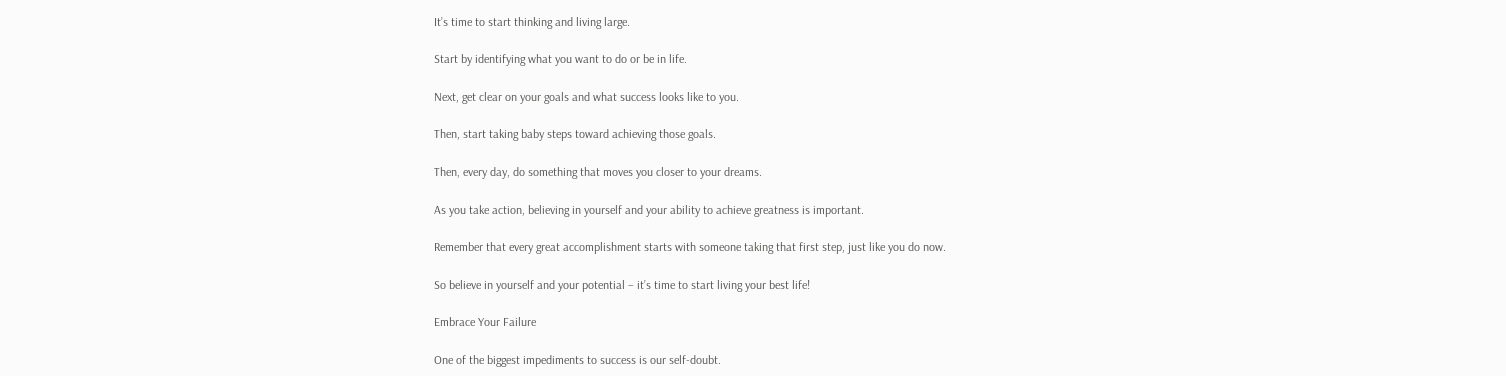It’s time to start thinking and living large.

Start by identifying what you want to do or be in life.

Next, get clear on your goals and what success looks like to you.

Then, start taking baby steps toward achieving those goals.

Then, every day, do something that moves you closer to your dreams.

As you take action, believing in yourself and your ability to achieve greatness is important.

Remember that every great accomplishment starts with someone taking that first step, just like you do now.

So believe in yourself and your potential – it’s time to start living your best life!

Embrace Your Failure

One of the biggest impediments to success is our self-doubt.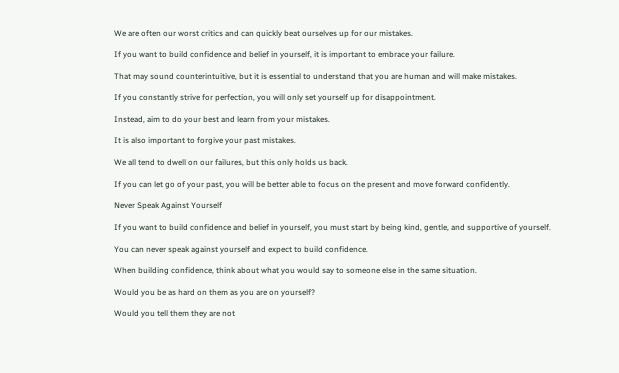We are often our worst critics and can quickly beat ourselves up for our mistakes.

If you want to build confidence and belief in yourself, it is important to embrace your failure.

That may sound counterintuitive, but it is essential to understand that you are human and will make mistakes.

If you constantly strive for perfection, you will only set yourself up for disappointment.

Instead, aim to do your best and learn from your mistakes.

It is also important to forgive your past mistakes.

We all tend to dwell on our failures, but this only holds us back.

If you can let go of your past, you will be better able to focus on the present and move forward confidently.

Never Speak Against Yourself

If you want to build confidence and belief in yourself, you must start by being kind, gentle, and supportive of yourself.

You can never speak against yourself and expect to build confidence.

When building confidence, think about what you would say to someone else in the same situation.

Would you be as hard on them as you are on yourself?

Would you tell them they are not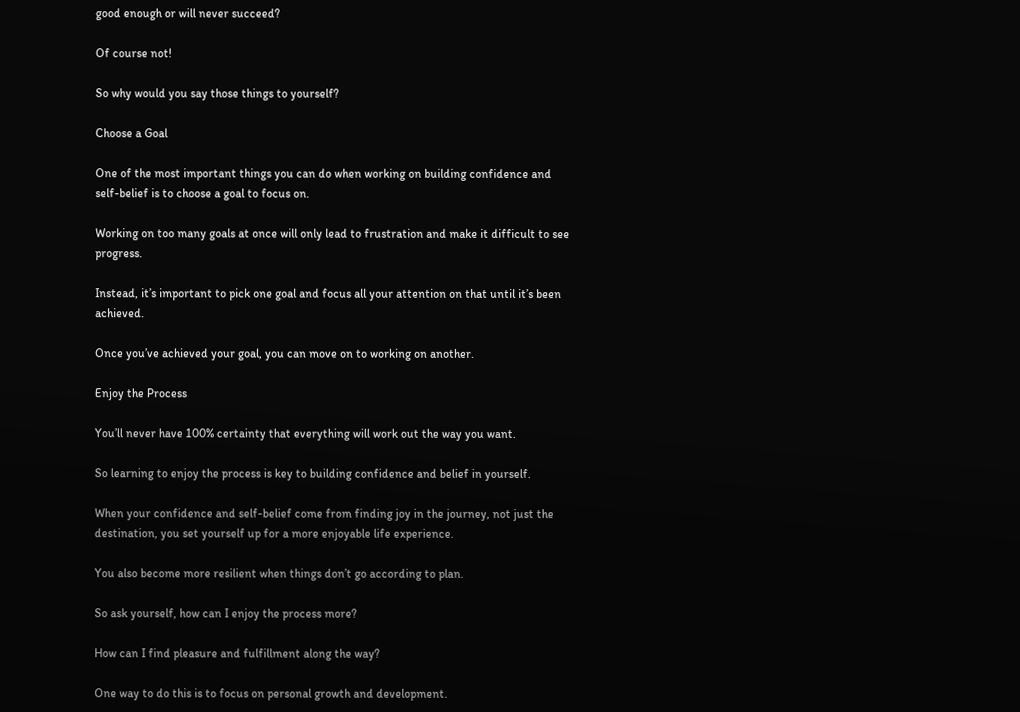good enough or will never succeed?

Of course not!

So why would you say those things to yourself?

Choose a Goal

One of the most important things you can do when working on building confidence and self-belief is to choose a goal to focus on.

Working on too many goals at once will only lead to frustration and make it difficult to see progress.

Instead, it’s important to pick one goal and focus all your attention on that until it’s been achieved.

Once you’ve achieved your goal, you can move on to working on another.

Enjoy the Process

You’ll never have 100% certainty that everything will work out the way you want.

So learning to enjoy the process is key to building confidence and belief in yourself.

When your confidence and self-belief come from finding joy in the journey, not just the destination, you set yourself up for a more enjoyable life experience.

You also become more resilient when things don’t go according to plan.

So ask yourself, how can I enjoy the process more?

How can I find pleasure and fulfillment along the way?

One way to do this is to focus on personal growth and development.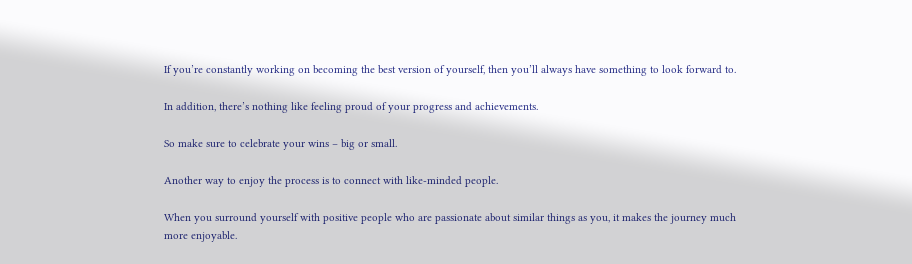If you’re constantly working on becoming the best version of yourself, then you’ll always have something to look forward to.

In addition, there’s nothing like feeling proud of your progress and achievements.

So make sure to celebrate your wins – big or small.

Another way to enjoy the process is to connect with like-minded people.

When you surround yourself with positive people who are passionate about similar things as you, it makes the journey much more enjoyable.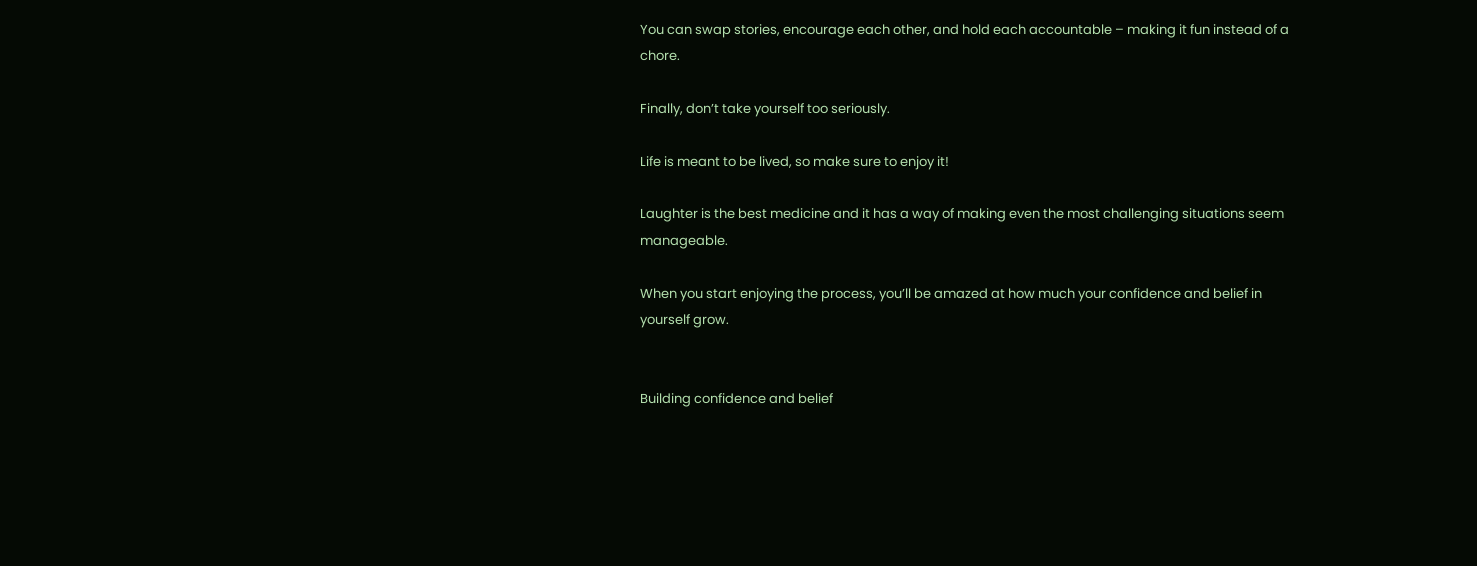You can swap stories, encourage each other, and hold each accountable – making it fun instead of a chore.

Finally, don’t take yourself too seriously.

Life is meant to be lived, so make sure to enjoy it!

Laughter is the best medicine and it has a way of making even the most challenging situations seem manageable.

When you start enjoying the process, you’ll be amazed at how much your confidence and belief in yourself grow.


Building confidence and belief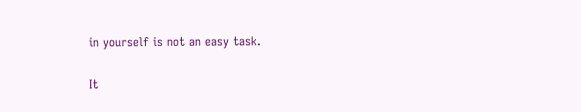in yourself is not an easy task.

It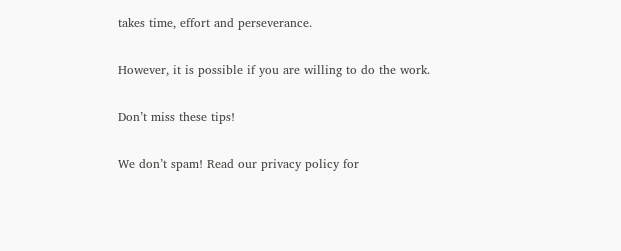takes time, effort and perseverance.

However, it is possible if you are willing to do the work.

Don’t miss these tips!

We don’t spam! Read our privacy policy for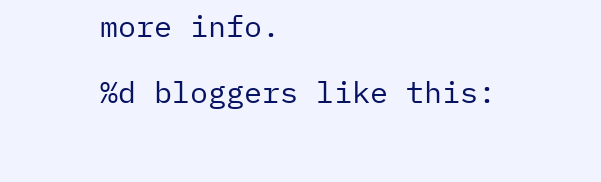more info.

%d bloggers like this: